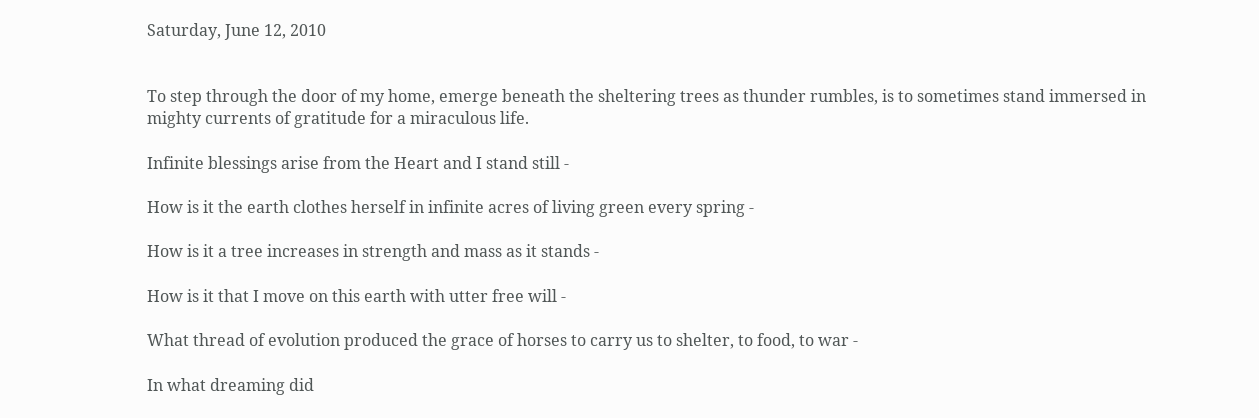Saturday, June 12, 2010


To step through the door of my home, emerge beneath the sheltering trees as thunder rumbles, is to sometimes stand immersed in mighty currents of gratitude for a miraculous life.

Infinite blessings arise from the Heart and I stand still -

How is it the earth clothes herself in infinite acres of living green every spring -

How is it a tree increases in strength and mass as it stands -

How is it that I move on this earth with utter free will -

What thread of evolution produced the grace of horses to carry us to shelter, to food, to war -

In what dreaming did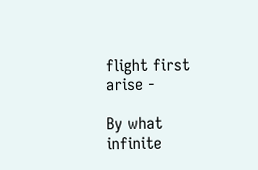flight first arise -

By what infinite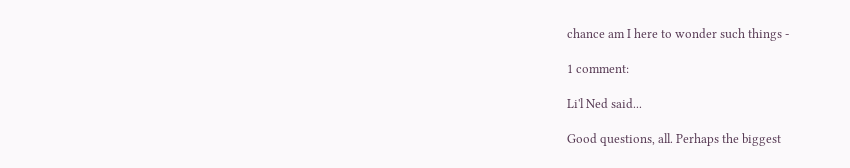chance am I here to wonder such things -

1 comment:

Li'l Ned said...

Good questions, all. Perhaps the biggest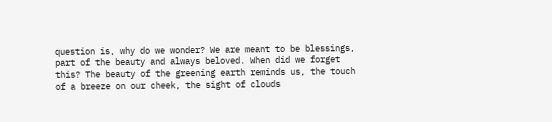question is, why do we wonder? We are meant to be blessings, part of the beauty and always beloved. When did we forget this? The beauty of the greening earth reminds us, the touch of a breeze on our cheek, the sight of clouds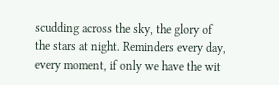scudding across the sky, the glory of the stars at night. Reminders every day, every moment, if only we have the wit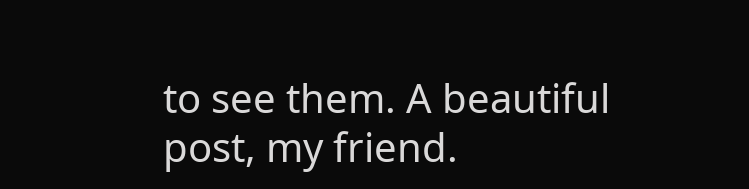to see them. A beautiful post, my friend.